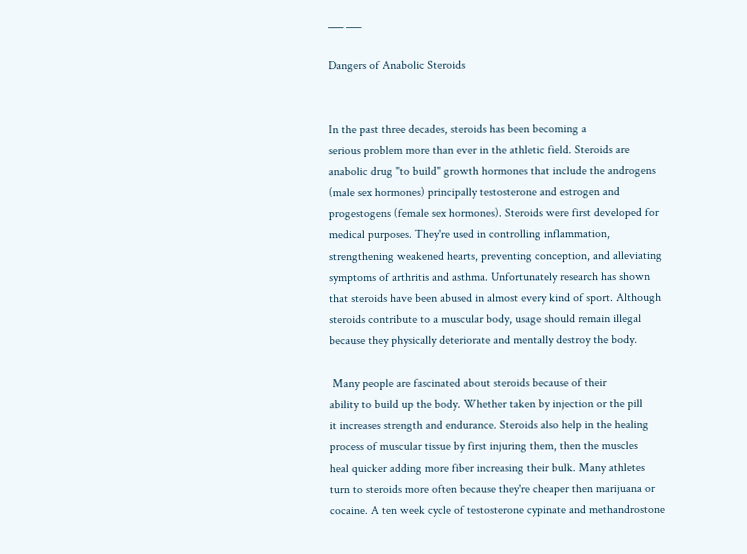___ ___

Dangers of Anabolic Steroids


In the past three decades, steroids has been becoming a
serious problem more than ever in the athletic field. Steroids are
anabolic drug "to build" growth hormones that include the androgens
(male sex hormones) principally testosterone and estrogen and
progestogens (female sex hormones). Steroids were first developed for
medical purposes. They're used in controlling inflammation,
strengthening weakened hearts, preventing conception, and alleviating
symptoms of arthritis and asthma. Unfortunately research has shown
that steroids have been abused in almost every kind of sport. Although
steroids contribute to a muscular body, usage should remain illegal
because they physically deteriorate and mentally destroy the body.

 Many people are fascinated about steroids because of their
ability to build up the body. Whether taken by injection or the pill
it increases strength and endurance. Steroids also help in the healing
process of muscular tissue by first injuring them, then the muscles
heal quicker adding more fiber increasing their bulk. Many athletes
turn to steroids more often because they're cheaper then marijuana or
cocaine. A ten week cycle of testosterone cypinate and methandrostone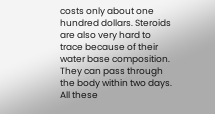costs only about one hundred dollars. Steroids are also very hard to
trace because of their water base composition. They can pass through
the body within two days. All these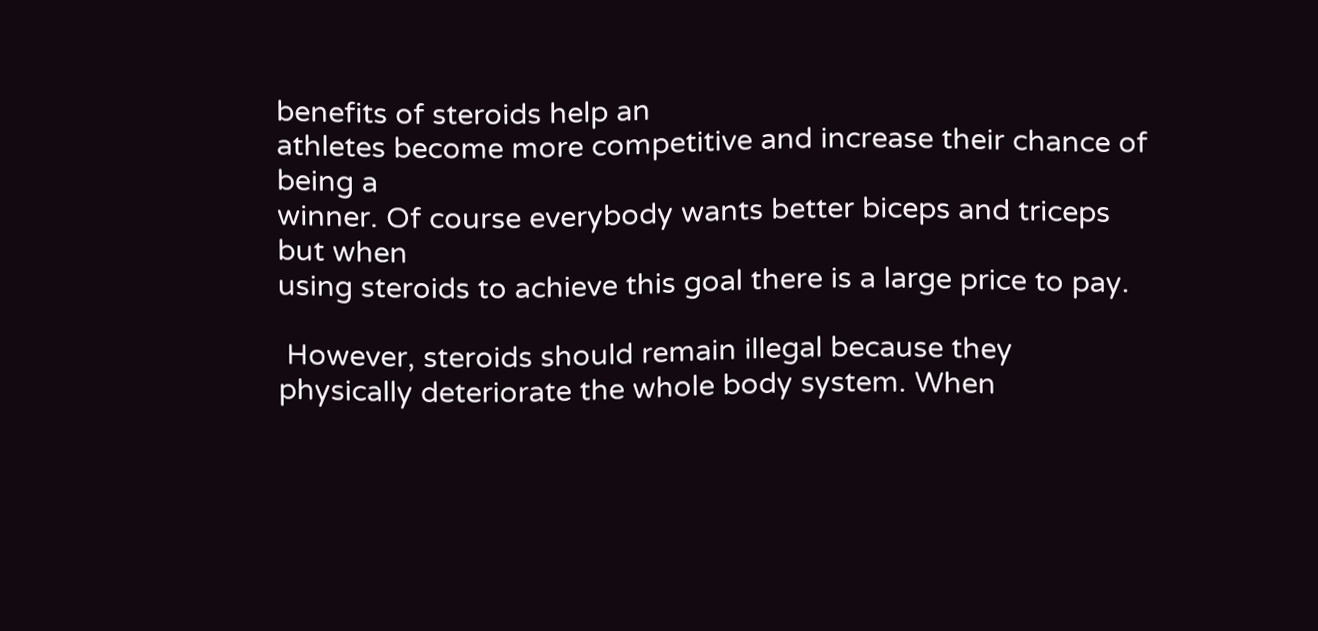benefits of steroids help an
athletes become more competitive and increase their chance of being a
winner. Of course everybody wants better biceps and triceps but when
using steroids to achieve this goal there is a large price to pay.

 However, steroids should remain illegal because they
physically deteriorate the whole body system. When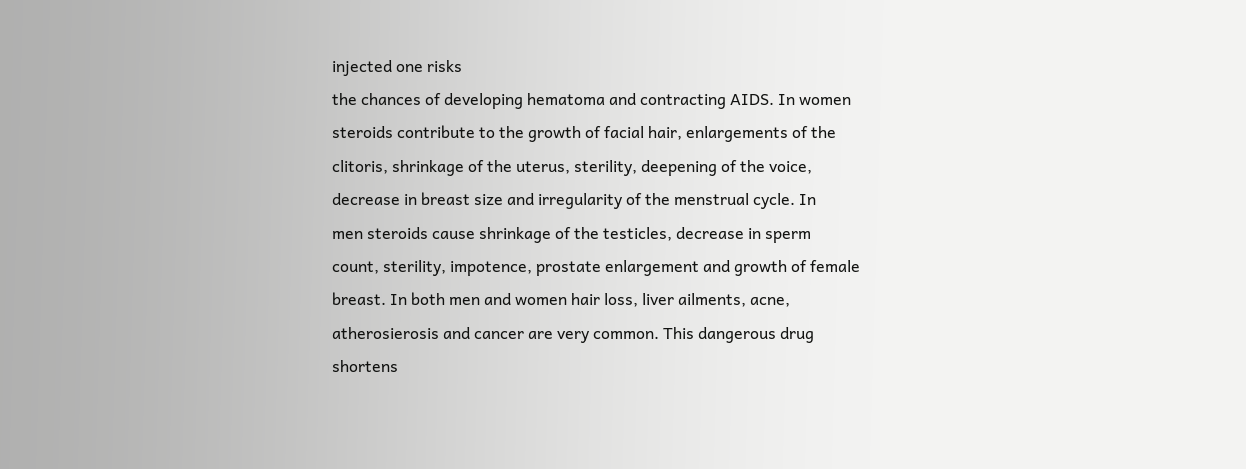injected one risks
the chances of developing hematoma and contracting AIDS. In women
steroids contribute to the growth of facial hair, enlargements of the
clitoris, shrinkage of the uterus, sterility, deepening of the voice,
decrease in breast size and irregularity of the menstrual cycle. In
men steroids cause shrinkage of the testicles, decrease in sperm
count, sterility, impotence, prostate enlargement and growth of female
breast. In both men and women hair loss, liver ailments, acne,
atherosierosis and cancer are very common. This dangerous drug
shortens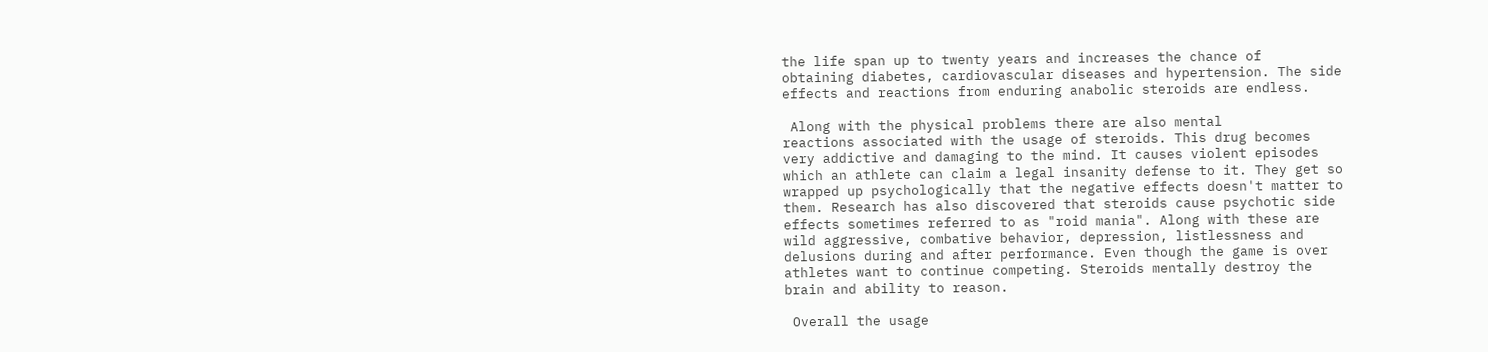the life span up to twenty years and increases the chance of
obtaining diabetes, cardiovascular diseases and hypertension. The side
effects and reactions from enduring anabolic steroids are endless.

 Along with the physical problems there are also mental
reactions associated with the usage of steroids. This drug becomes
very addictive and damaging to the mind. It causes violent episodes
which an athlete can claim a legal insanity defense to it. They get so
wrapped up psychologically that the negative effects doesn't matter to
them. Research has also discovered that steroids cause psychotic side
effects sometimes referred to as "roid mania". Along with these are
wild aggressive, combative behavior, depression, listlessness and
delusions during and after performance. Even though the game is over
athletes want to continue competing. Steroids mentally destroy the
brain and ability to reason.

 Overall the usage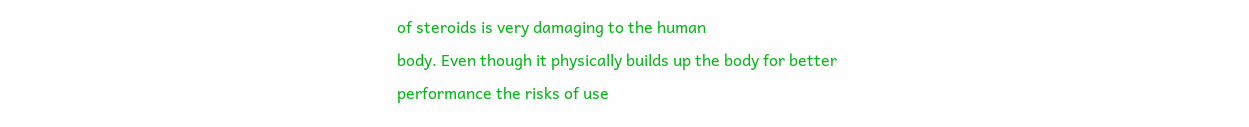of steroids is very damaging to the human
body. Even though it physically builds up the body for better
performance the risks of use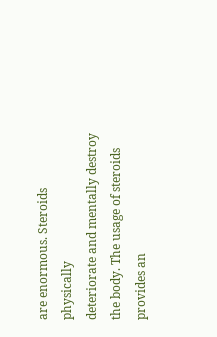are enormous. Steroids physically
deteriorate and mentally destroy the body. The usage of steroids
provides an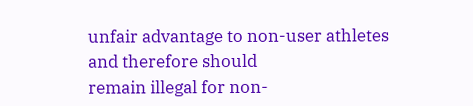unfair advantage to non-user athletes and therefore should
remain illegal for non-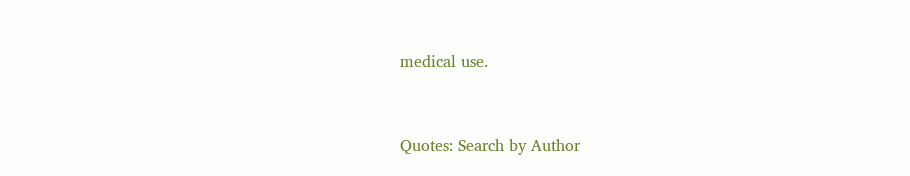medical use.



Quotes: Search by Author